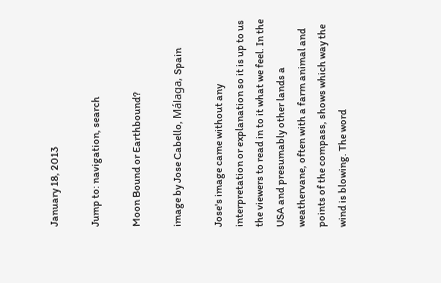January 18, 2013

Jump to: navigation, search

Moon Bound or Earthbound?

image by Jose Cabello, Málaga, Spain

Jose's image came without any interpretation or explanation so it is up to us the viewers to read in to it what we feel. In the USA and presumably other lands a weathervane, often with a farm animal and points of the compass, shows which way the wind is blowing. The word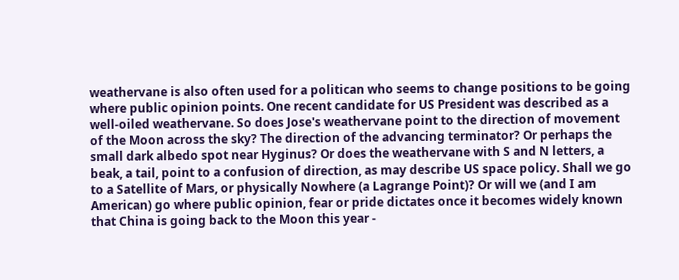weathervane is also often used for a politican who seems to change positions to be going where public opinion points. One recent candidate for US President was described as a well-oiled weathervane. So does Jose's weathervane point to the direction of movement of the Moon across the sky? The direction of the advancing terminator? Or perhaps the small dark albedo spot near Hyginus? Or does the weathervane with S and N letters, a beak, a tail, point to a confusion of direction, as may describe US space policy. Shall we go to a Satellite of Mars, or physically Nowhere (a Lagrange Point)? Or will we (and I am American) go where public opinion, fear or pride dictates once it becomes widely known that China is going back to the Moon this year -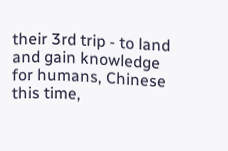their 3rd trip - to land and gain knowledge for humans, Chinese this time,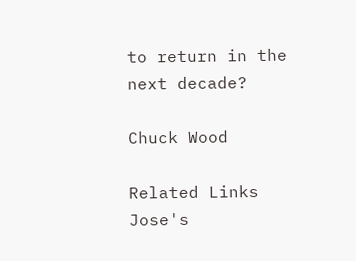to return in the next decade?

Chuck Wood

Related Links
Jose's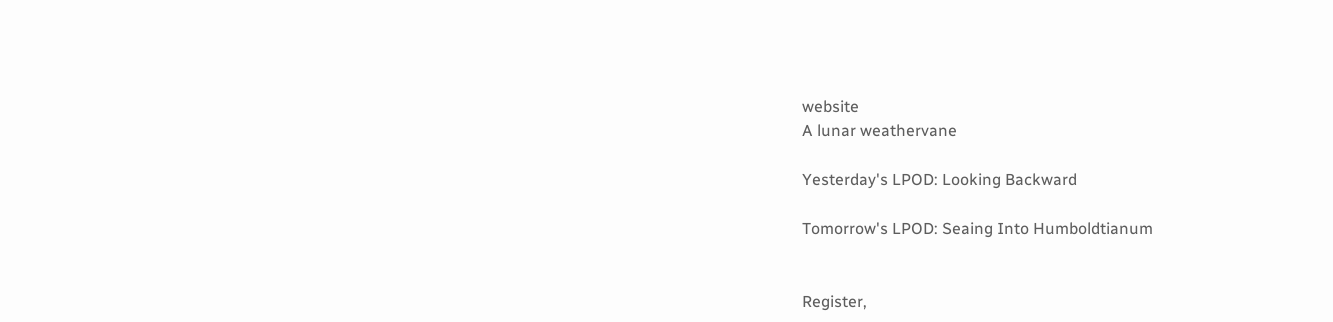website
A lunar weathervane

Yesterday's LPOD: Looking Backward

Tomorrow's LPOD: Seaing Into Humboldtianum


Register,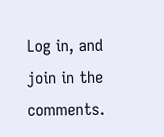Log in, and join in the comments.